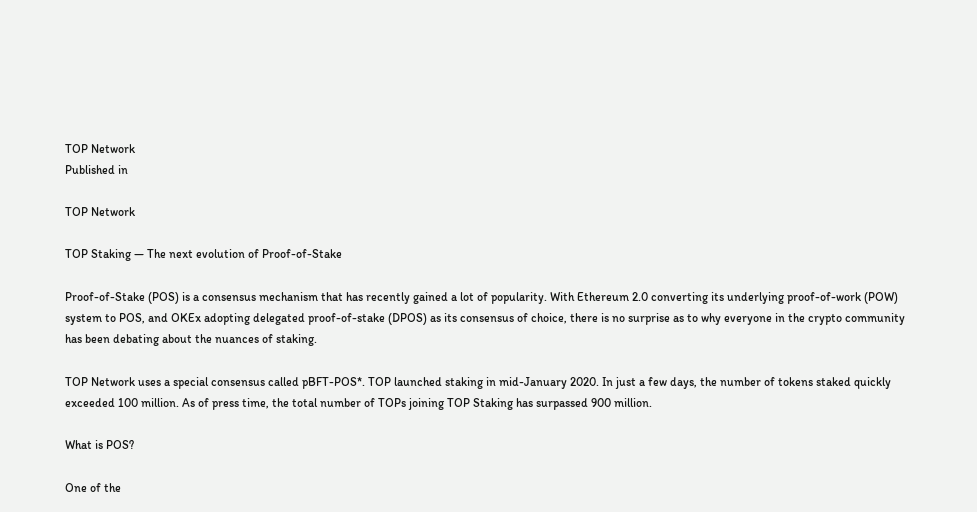TOP Network
Published in

TOP Network

TOP Staking — The next evolution of Proof-of-Stake

Proof-of-Stake (POS) is a consensus mechanism that has recently gained a lot of popularity. With Ethereum 2.0 converting its underlying proof-of-work (POW) system to POS, and OKEx adopting delegated proof-of-stake (DPOS) as its consensus of choice, there is no surprise as to why everyone in the crypto community has been debating about the nuances of staking.

TOP Network uses a special consensus called pBFT-POS*. TOP launched staking in mid-January 2020. In just a few days, the number of tokens staked quickly exceeded 100 million. As of press time, the total number of TOPs joining TOP Staking has surpassed 900 million.

What is POS?

One of the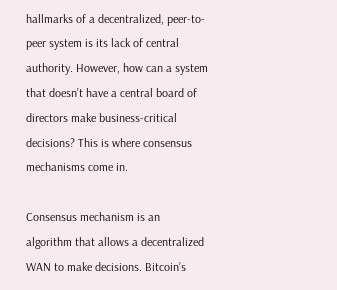hallmarks of a decentralized, peer-to-peer system is its lack of central authority. However, how can a system that doesn’t have a central board of directors make business-critical decisions? This is where consensus mechanisms come in.

Consensus mechanism is an algorithm that allows a decentralized WAN to make decisions. Bitcoin’s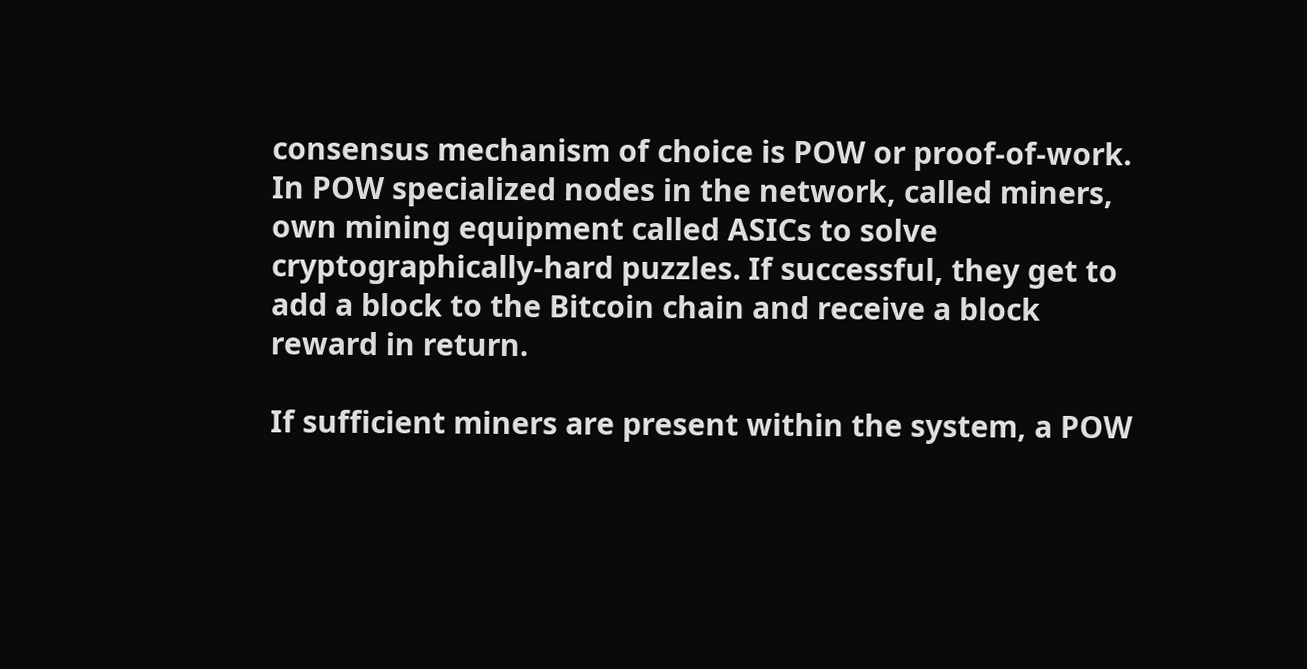consensus mechanism of choice is POW or proof-of-work. In POW specialized nodes in the network, called miners, own mining equipment called ASICs to solve cryptographically-hard puzzles. If successful, they get to add a block to the Bitcoin chain and receive a block reward in return.

If sufficient miners are present within the system, a POW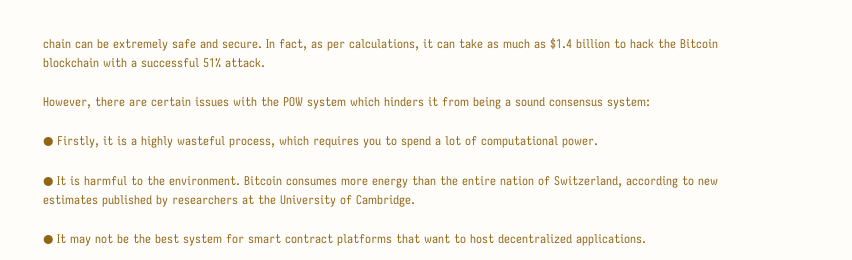chain can be extremely safe and secure. In fact, as per calculations, it can take as much as $1.4 billion to hack the Bitcoin blockchain with a successful 51% attack.

However, there are certain issues with the POW system which hinders it from being a sound consensus system:

● Firstly, it is a highly wasteful process, which requires you to spend a lot of computational power.

● It is harmful to the environment. Bitcoin consumes more energy than the entire nation of Switzerland, according to new estimates published by researchers at the University of Cambridge.

● It may not be the best system for smart contract platforms that want to host decentralized applications.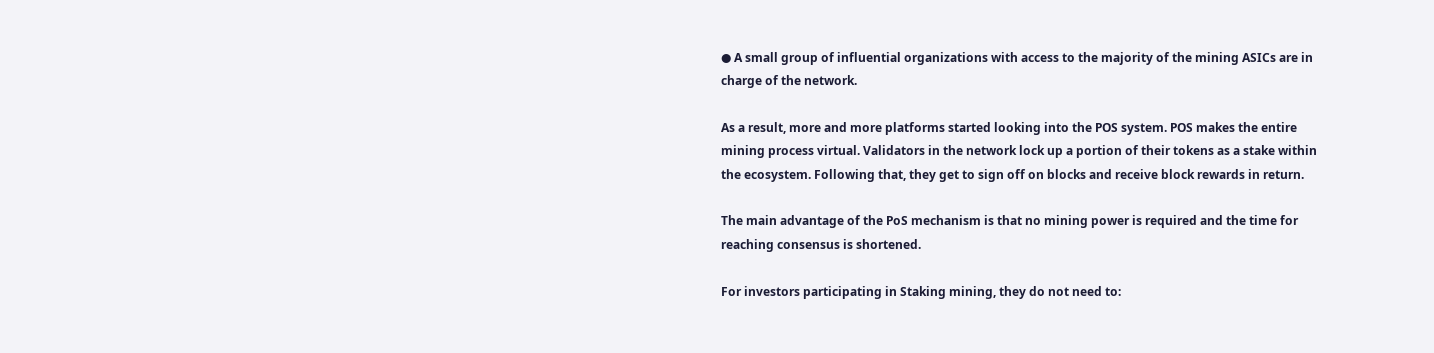● A small group of influential organizations with access to the majority of the mining ASICs are in charge of the network.

As a result, more and more platforms started looking into the POS system. POS makes the entire mining process virtual. Validators in the network lock up a portion of their tokens as a stake within the ecosystem. Following that, they get to sign off on blocks and receive block rewards in return.

The main advantage of the PoS mechanism is that no mining power is required and the time for reaching consensus is shortened.

For investors participating in Staking mining, they do not need to: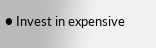● Invest in expensive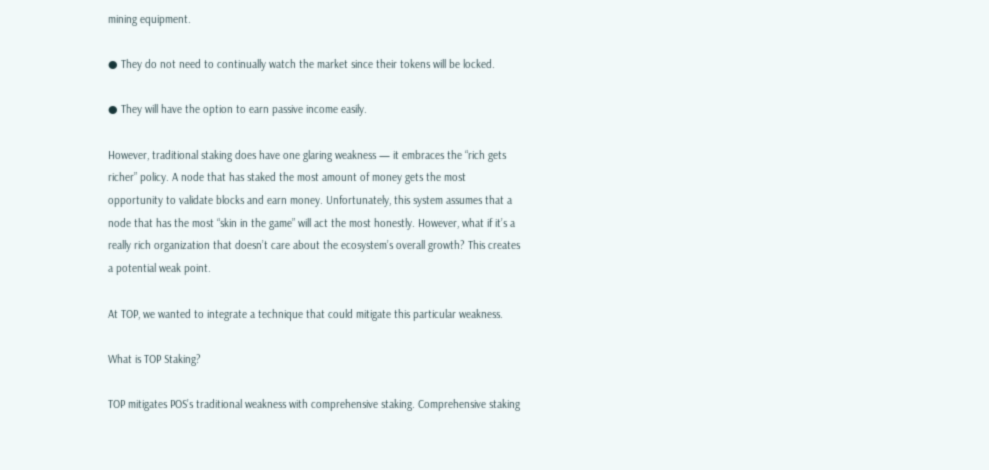mining equipment.

● They do not need to continually watch the market since their tokens will be locked.

● They will have the option to earn passive income easily.

However, traditional staking does have one glaring weakness — it embraces the “rich gets richer” policy. A node that has staked the most amount of money gets the most opportunity to validate blocks and earn money. Unfortunately, this system assumes that a node that has the most “skin in the game” will act the most honestly. However, what if it’s a really rich organization that doesn’t care about the ecosystem’s overall growth? This creates a potential weak point.

At TOP, we wanted to integrate a technique that could mitigate this particular weakness.

What is TOP Staking?

TOP mitigates POS’s traditional weakness with comprehensive staking. Comprehensive staking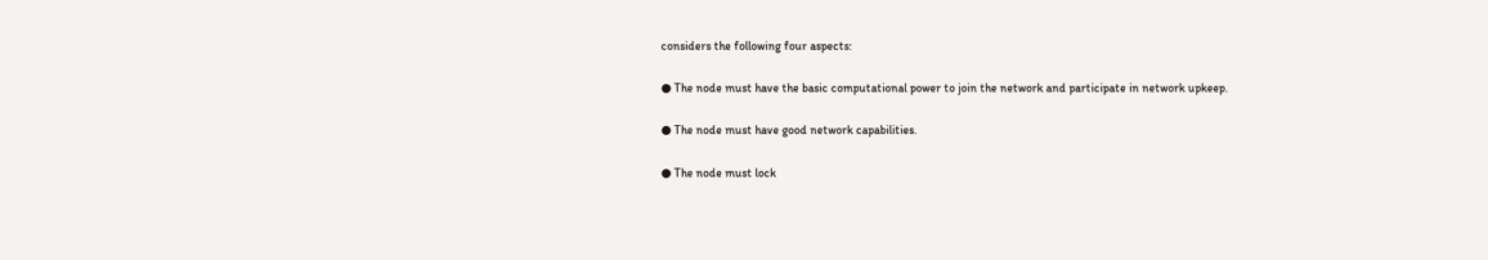considers the following four aspects:

● The node must have the basic computational power to join the network and participate in network upkeep.

● The node must have good network capabilities.

● The node must lock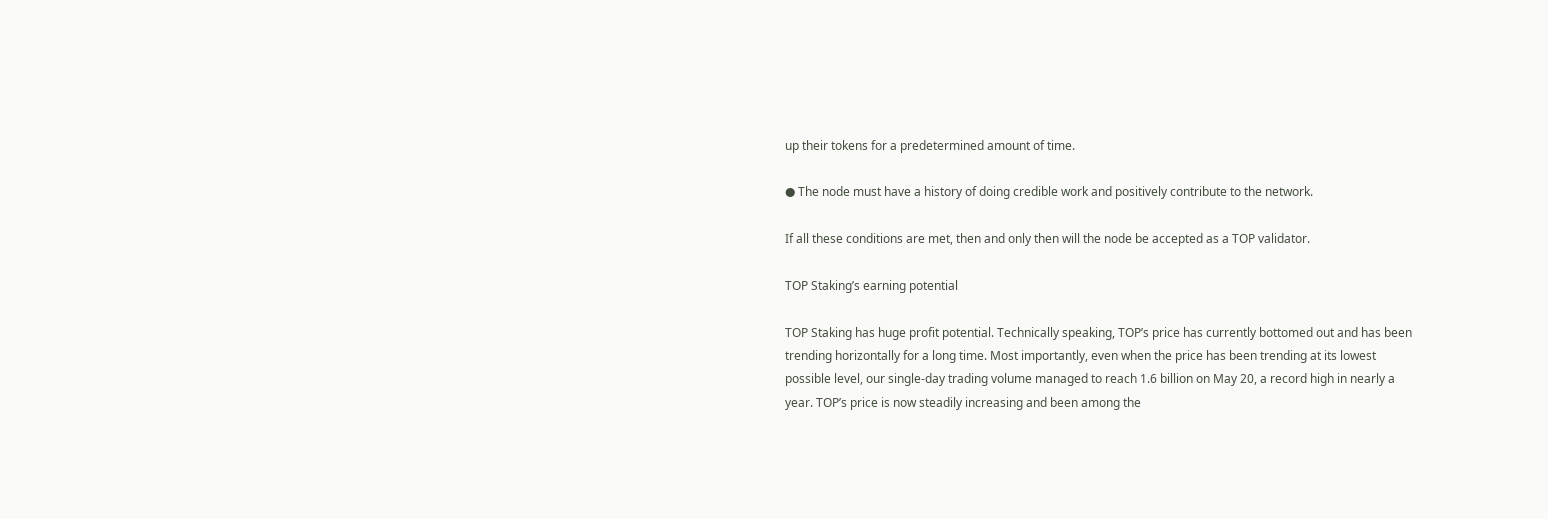up their tokens for a predetermined amount of time.

● The node must have a history of doing credible work and positively contribute to the network.

If all these conditions are met, then and only then will the node be accepted as a TOP validator.

TOP Staking’s earning potential

TOP Staking has huge profit potential. Technically speaking, TOP’s price has currently bottomed out and has been trending horizontally for a long time. Most importantly, even when the price has been trending at its lowest possible level, our single-day trading volume managed to reach 1.6 billion on May 20, a record high in nearly a year. TOP’s price is now steadily increasing and been among the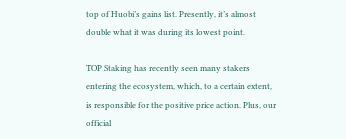top of Huobi’s gains list. Presently, it’s almost double what it was during its lowest point.

TOP Staking has recently seen many stakers entering the ecosystem, which, to a certain extent, is responsible for the positive price action. Plus, our official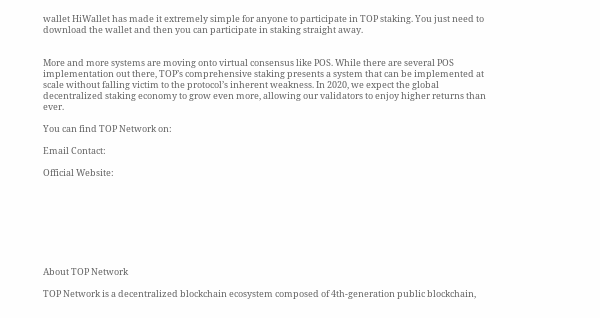wallet HiWallet has made it extremely simple for anyone to participate in TOP staking. You just need to download the wallet and then you can participate in staking straight away.


More and more systems are moving onto virtual consensus like POS. While there are several POS implementation out there, TOP’s comprehensive staking presents a system that can be implemented at scale without falling victim to the protocol’s inherent weakness. In 2020, we expect the global decentralized staking economy to grow even more, allowing our validators to enjoy higher returns than ever.

You can find TOP Network on:

Email Contact:

Official Website:








About TOP Network

TOP Network is a decentralized blockchain ecosystem composed of 4th-generation public blockchain,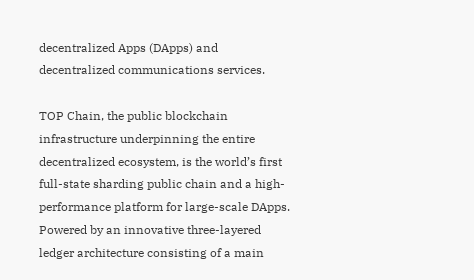decentralized Apps (DApps) and decentralized communications services.

TOP Chain, the public blockchain infrastructure underpinning the entire decentralized ecosystem, is the world’s first full-state sharding public chain and a high-performance platform for large-scale DApps. Powered by an innovative three-layered ledger architecture consisting of a main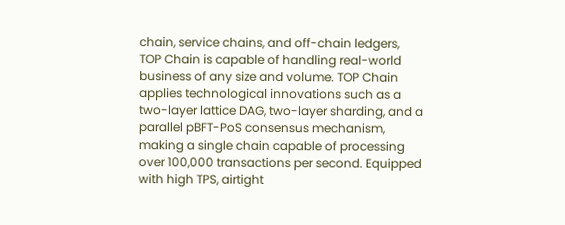chain, service chains, and off-chain ledgers, TOP Chain is capable of handling real-world business of any size and volume. TOP Chain applies technological innovations such as a two-layer lattice DAG, two-layer sharding, and a parallel pBFT-PoS consensus mechanism, making a single chain capable of processing over 100,000 transactions per second. Equipped with high TPS, airtight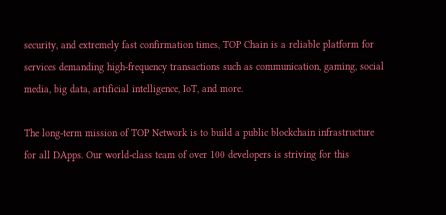security, and extremely fast confirmation times, TOP Chain is a reliable platform for services demanding high-frequency transactions such as communication, gaming, social media, big data, artificial intelligence, IoT, and more.

The long-term mission of TOP Network is to build a public blockchain infrastructure for all DApps. Our world-class team of over 100 developers is striving for this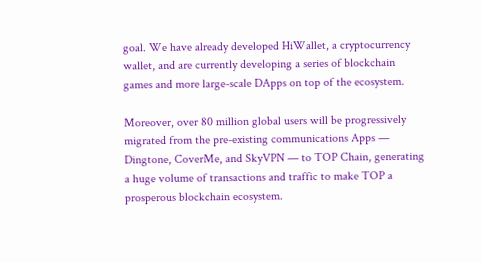goal. We have already developed HiWallet, a cryptocurrency wallet, and are currently developing a series of blockchain games and more large-scale DApps on top of the ecosystem.

Moreover, over 80 million global users will be progressively migrated from the pre-existing communications Apps — Dingtone, CoverMe, and SkyVPN — to TOP Chain, generating a huge volume of transactions and traffic to make TOP a prosperous blockchain ecosystem.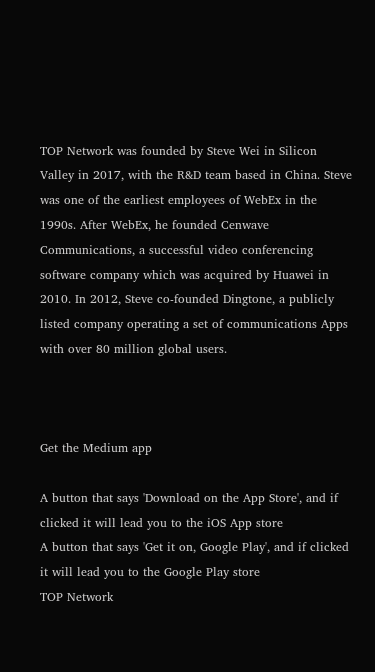TOP Network was founded by Steve Wei in Silicon Valley in 2017, with the R&D team based in China. Steve was one of the earliest employees of WebEx in the 1990s. After WebEx, he founded Cenwave Communications, a successful video conferencing software company which was acquired by Huawei in 2010. In 2012, Steve co-founded Dingtone, a publicly listed company operating a set of communications Apps with over 80 million global users.



Get the Medium app

A button that says 'Download on the App Store', and if clicked it will lead you to the iOS App store
A button that says 'Get it on, Google Play', and if clicked it will lead you to the Google Play store
TOP Network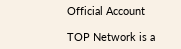Official Account

TOP Network is a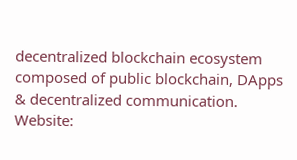decentralized blockchain ecosystem composed of public blockchain, DApps & decentralized communication. Website: